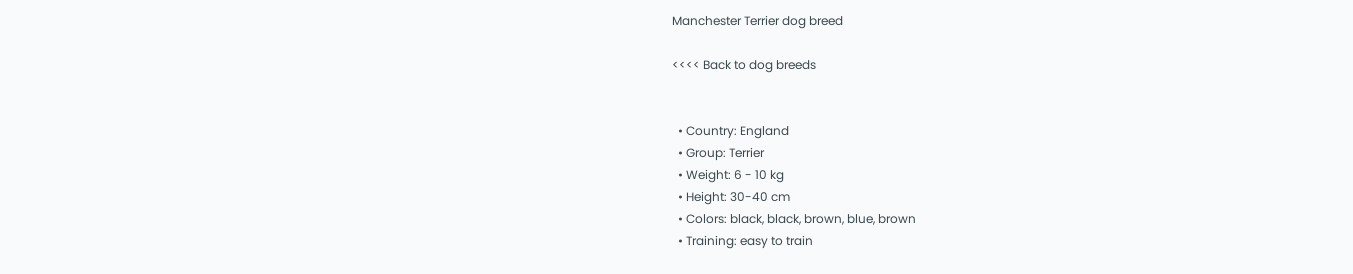Manchester Terrier dog breed

<<<< Back to dog breeds


  • Country: England
  • Group: Terrier
  • Weight: 6 - 10 kg
  • Height: 30-40 cm
  • Colors: black, black, brown, blue, brown
  • Training: easy to train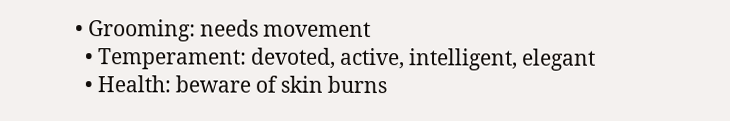• Grooming: needs movement
  • Temperament: devoted, active, intelligent, elegant
  • Health: beware of skin burns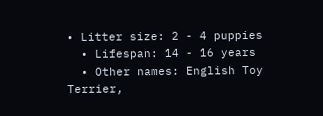• Litter size: 2 - 4 puppies
  • Lifespan: 14 - 16 years
  • Other names: English Toy Terrier,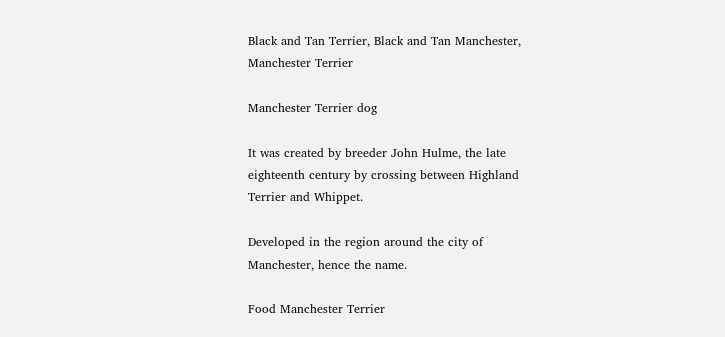Black and Tan Terrier, Black and Tan Manchester, Manchester Terrier

Manchester Terrier dog

It was created by breeder John Hulme, the late eighteenth century by crossing between Highland Terrier and Whippet.

Developed in the region around the city of Manchester, hence the name.

Food Manchester Terrier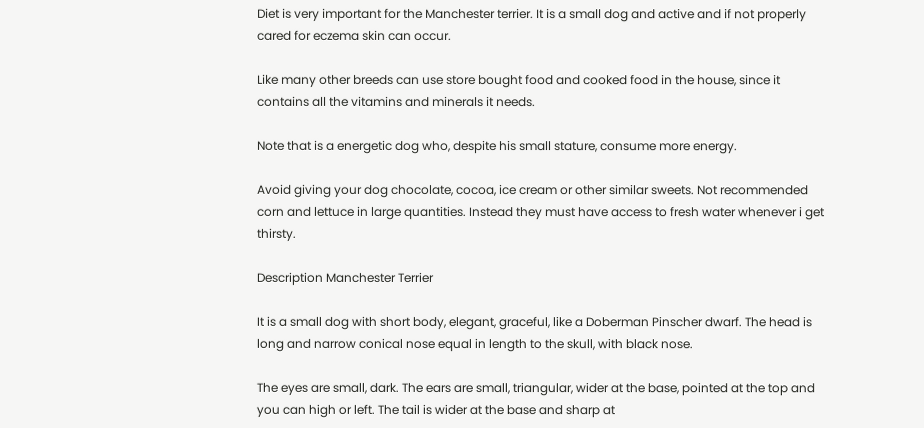Diet is very important for the Manchester terrier. It is a small dog and active and if not properly cared for eczema skin can occur.

Like many other breeds can use store bought food and cooked food in the house, since it contains all the vitamins and minerals it needs.

Note that is a energetic dog who, despite his small stature, consume more energy.

Avoid giving your dog chocolate, cocoa, ice cream or other similar sweets. Not recommended corn and lettuce in large quantities. Instead they must have access to fresh water whenever i get thirsty.

Description Manchester Terrier

It is a small dog with short body, elegant, graceful, like a Doberman Pinscher dwarf. The head is long and narrow conical nose equal in length to the skull, with black nose.

The eyes are small, dark. The ears are small, triangular, wider at the base, pointed at the top and you can high or left. The tail is wider at the base and sharp at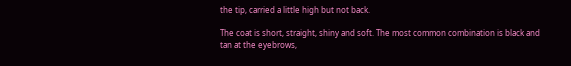the tip, carried a little high but not back.

The coat is short, straight, shiny and soft. The most common combination is black and tan at the eyebrows,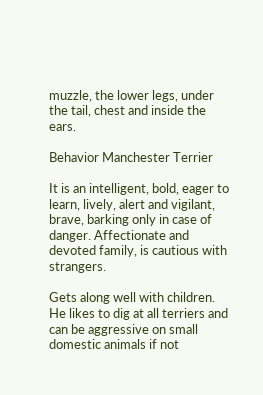muzzle, the lower legs, under the tail, chest and inside the ears.

Behavior Manchester Terrier

It is an intelligent, bold, eager to learn, lively, alert and vigilant, brave, barking only in case of danger. Affectionate and devoted family, is cautious with strangers.

Gets along well with children. He likes to dig at all terriers and can be aggressive on small domestic animals if not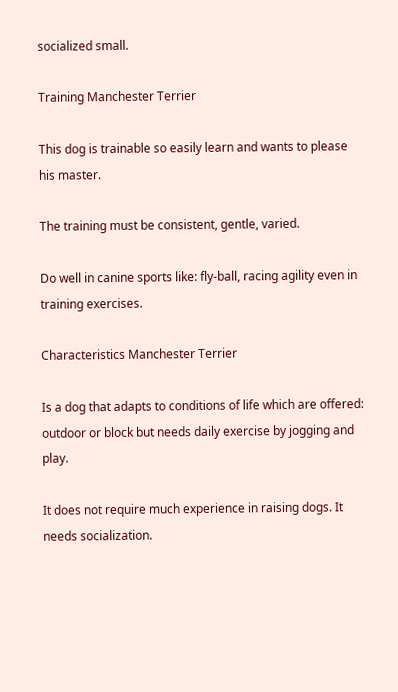socialized small.

Training Manchester Terrier

This dog is trainable so easily learn and wants to please his master.

The training must be consistent, gentle, varied.

Do well in canine sports like: fly-ball, racing agility even in training exercises.

Characteristics Manchester Terrier

Is a dog that adapts to conditions of life which are offered: outdoor or block but needs daily exercise by jogging and play.

It does not require much experience in raising dogs. It needs socialization.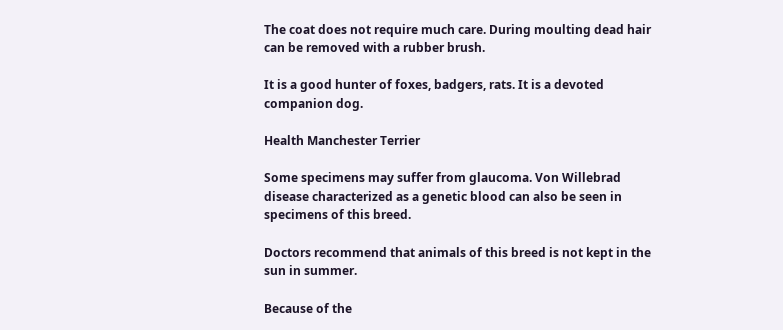The coat does not require much care. During moulting dead hair can be removed with a rubber brush.

It is a good hunter of foxes, badgers, rats. It is a devoted companion dog.

Health Manchester Terrier

Some specimens may suffer from glaucoma. Von Willebrad disease characterized as a genetic blood can also be seen in specimens of this breed.

Doctors recommend that animals of this breed is not kept in the sun in summer.

Because of the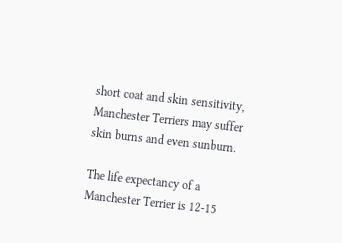short coat and skin sensitivity, Manchester Terriers may suffer skin burns and even sunburn.

The life expectancy of a Manchester Terrier is 12-15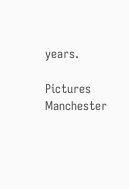years.

Pictures Manchester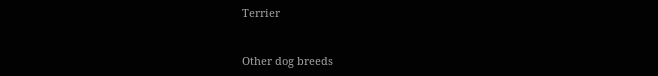Terrier


Other dog breeds